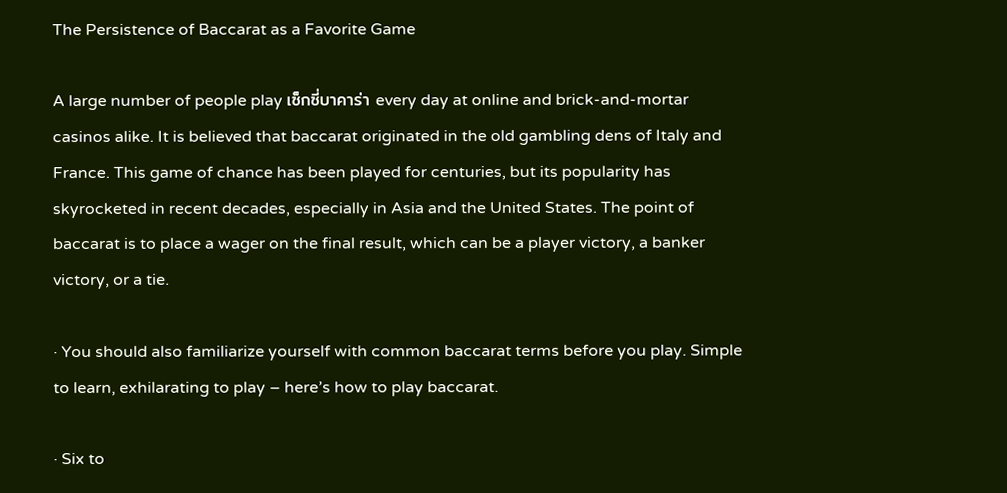The Persistence of Baccarat as a Favorite Game

A large number of people play เซ็กซี่บาคาร่า every day at online and brick-and-mortar casinos alike. It is believed that baccarat originated in the old gambling dens of Italy and France. This game of chance has been played for centuries, but its popularity has skyrocketed in recent decades, especially in Asia and the United States. The point of baccarat is to place a wager on the final result, which can be a player victory, a banker victory, or a tie.

· You should also familiarize yourself with common baccarat terms before you play. Simple to learn, exhilarating to play – here’s how to play baccarat.

· Six to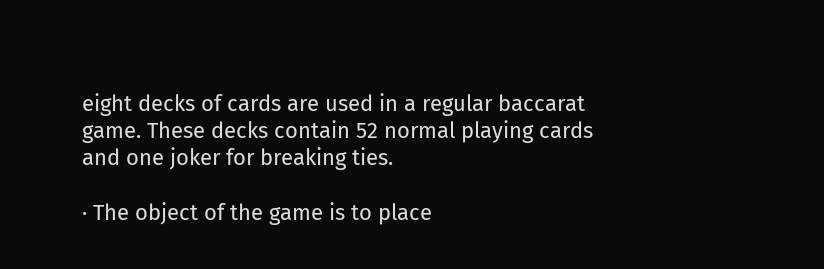eight decks of cards are used in a regular baccarat game. These decks contain 52 normal playing cards and one joker for breaking ties.

· The object of the game is to place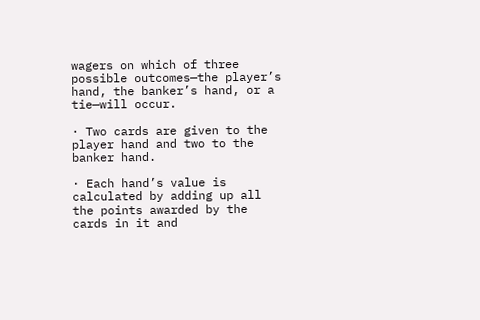wagers on which of three possible outcomes—the player’s hand, the banker’s hand, or a tie—will occur.

· Two cards are given to the player hand and two to the banker hand.

· Each hand’s value is calculated by adding up all the points awarded by the cards in it and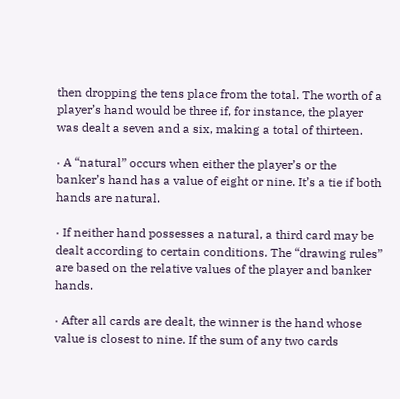then dropping the tens place from the total. The worth of a player’s hand would be three if, for instance, the player was dealt a seven and a six, making a total of thirteen.

· A “natural” occurs when either the player’s or the banker’s hand has a value of eight or nine. It’s a tie if both hands are natural.

· If neither hand possesses a natural, a third card may be dealt according to certain conditions. The “drawing rules” are based on the relative values of the player and banker hands.

· After all cards are dealt, the winner is the hand whose value is closest to nine. If the sum of any two cards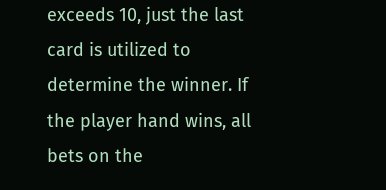exceeds 10, just the last card is utilized to determine the winner. If the player hand wins, all bets on the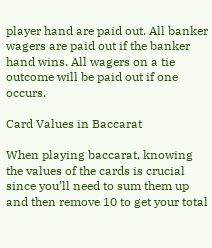player hand are paid out. All banker wagers are paid out if the banker hand wins. All wagers on a tie outcome will be paid out if one occurs.

Card Values in Baccarat

When playing baccarat, knowing the values of the cards is crucial since you’ll need to sum them up and then remove 10 to get your total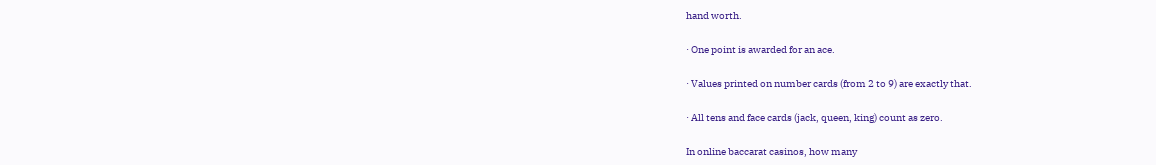hand worth.

· One point is awarded for an ace.

· Values printed on number cards (from 2 to 9) are exactly that.

· All tens and face cards (jack, queen, king) count as zero.

In online baccarat casinos, how many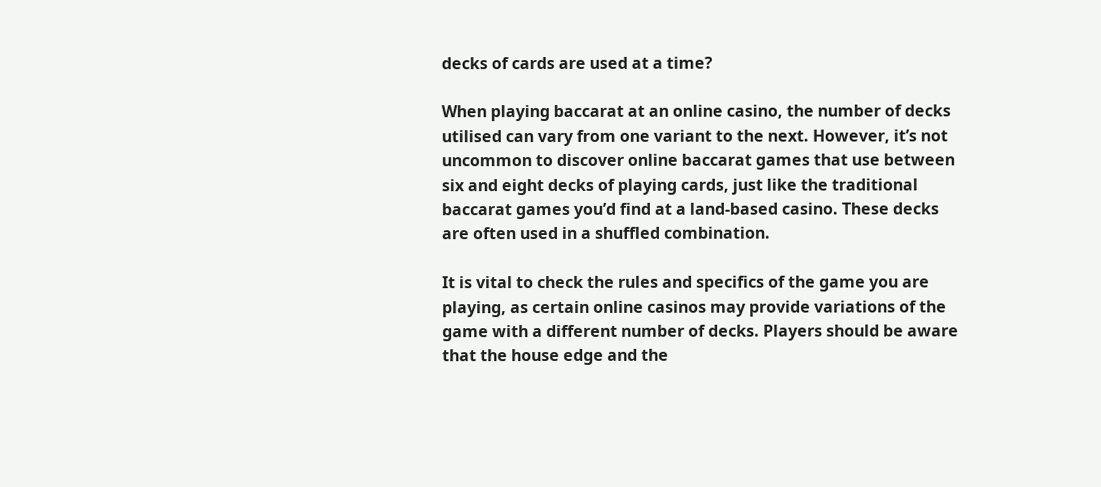decks of cards are used at a time?

When playing baccarat at an online casino, the number of decks utilised can vary from one variant to the next. However, it’s not uncommon to discover online baccarat games that use between six and eight decks of playing cards, just like the traditional baccarat games you’d find at a land-based casino. These decks are often used in a shuffled combination.

It is vital to check the rules and specifics of the game you are playing, as certain online casinos may provide variations of the game with a different number of decks. Players should be aware that the house edge and the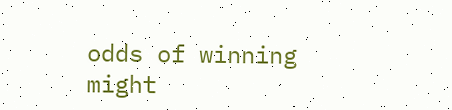odds of winning might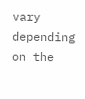vary depending on the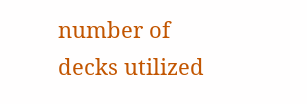number of decks utilized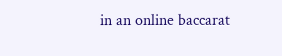in an online baccarat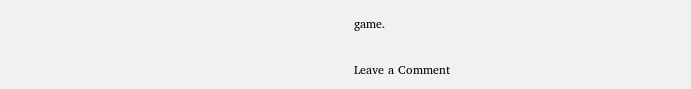game.


Leave a Comment